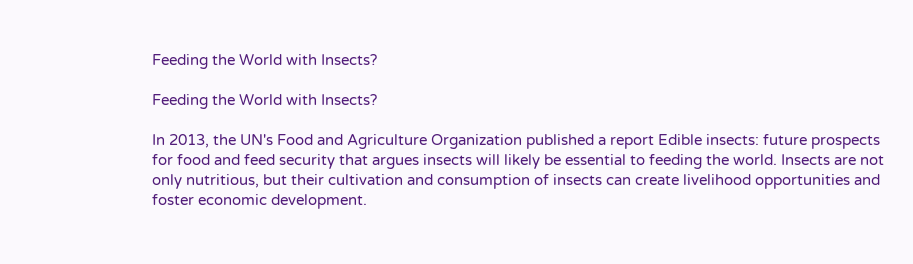Feeding the World with Insects?

Feeding the World with Insects?

In 2013, the UN's Food and Agriculture Organization published a report Edible insects: future prospects for food and feed security that argues insects will likely be essential to feeding the world. Insects are not only nutritious, but their cultivation and consumption of insects can create livelihood opportunities and foster economic development.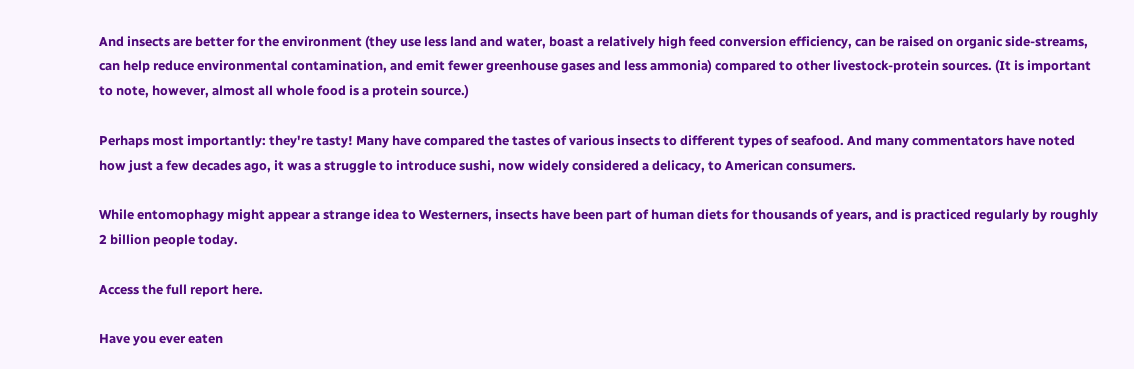And insects are better for the environment (they use less land and water, boast a relatively high feed conversion efficiency, can be raised on organic side-streams, can help reduce environmental contamination, and emit fewer greenhouse gases and less ammonia) compared to other livestock-protein sources. (It is important to note, however, almost all whole food is a protein source.)

Perhaps most importantly: they're tasty! Many have compared the tastes of various insects to different types of seafood. And many commentators have noted how just a few decades ago, it was a struggle to introduce sushi, now widely considered a delicacy, to American consumers.

While entomophagy might appear a strange idea to Westerners, insects have been part of human diets for thousands of years, and is practiced regularly by roughly 2 billion people today.

Access the full report here.

Have you ever eaten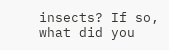insects? If so, what did you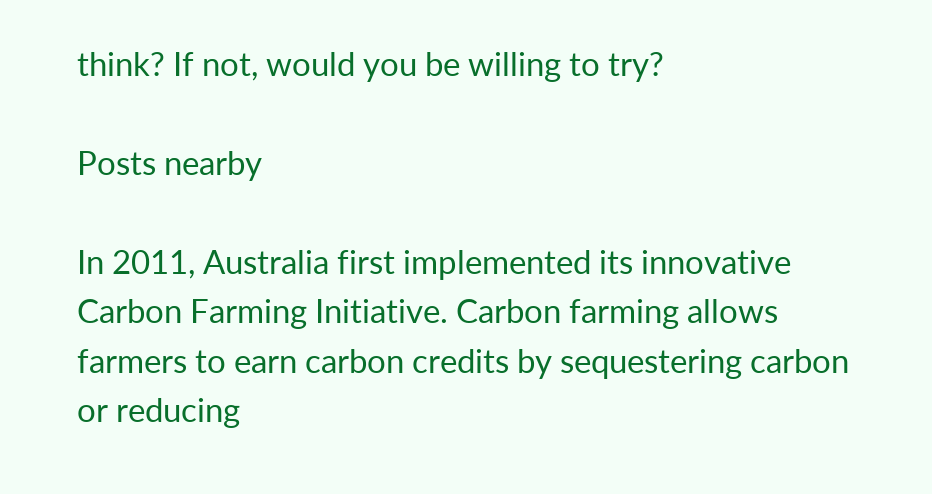think? If not, would you be willing to try?

Posts nearby

In 2011, Australia first implemented its innovative Carbon Farming Initiative. Carbon farming allows farmers to earn carbon credits by sequestering carbon or reducing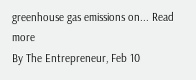greenhouse gas emissions on... Read more
By The Entrepreneur, Feb 10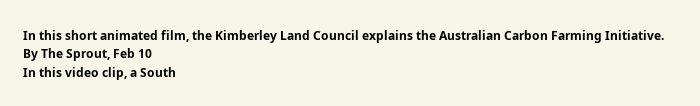In this short animated film, the Kimberley Land Council explains the Australian Carbon Farming Initiative.
By The Sprout, Feb 10
In this video clip, a South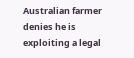Australian farmer denies he is exploiting a legal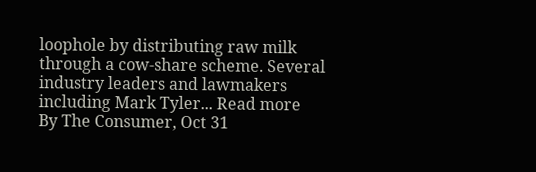loophole by distributing raw milk through a cow-share scheme. Several industry leaders and lawmakers including Mark Tyler... Read more
By The Consumer, Oct 31